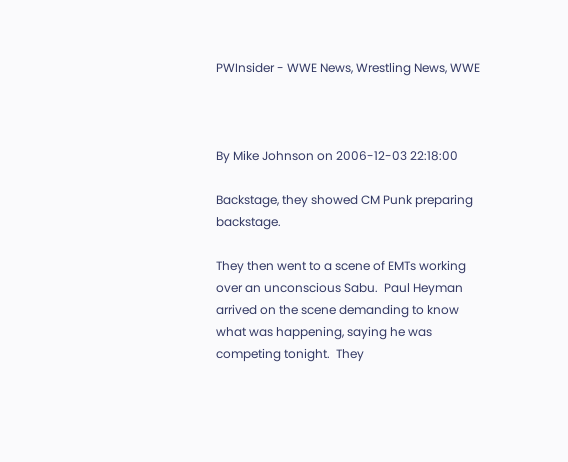PWInsider - WWE News, Wrestling News, WWE



By Mike Johnson on 2006-12-03 22:18:00

Backstage, they showed CM Punk preparing backstage.

They then went to a scene of EMTs working over an unconscious Sabu.  Paul Heyman arrived on the scene demanding to know what was happening, saying he was competing tonight.  They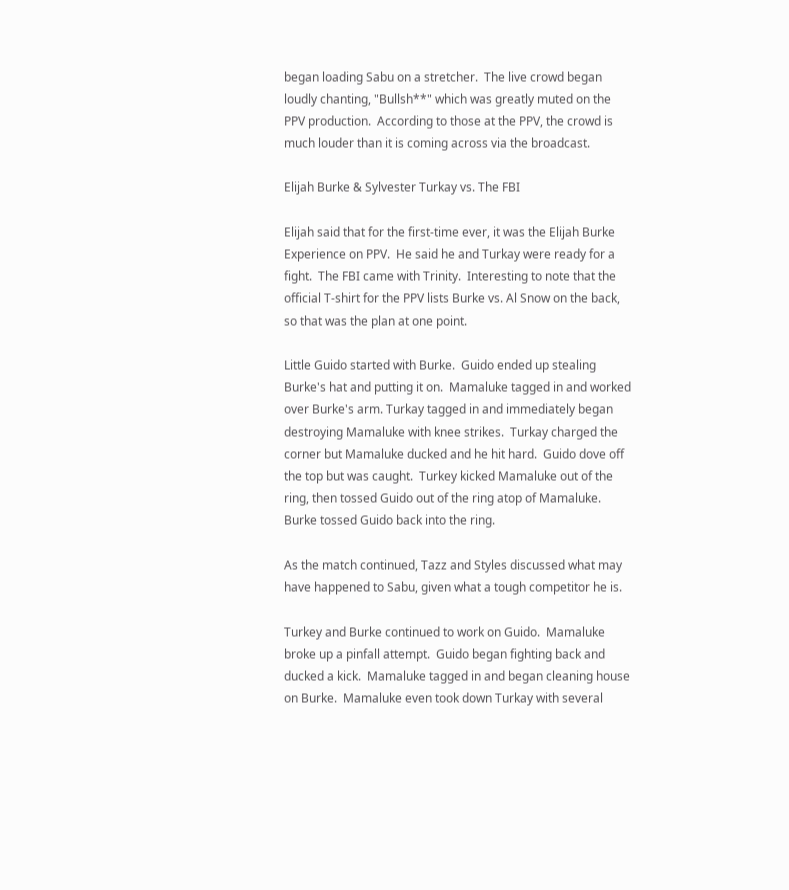began loading Sabu on a stretcher.  The live crowd began loudly chanting, "Bullsh**" which was greatly muted on the PPV production.  According to those at the PPV, the crowd is much louder than it is coming across via the broadcast.

Elijah Burke & Sylvester Turkay vs. The FBI

Elijah said that for the first-time ever, it was the Elijah Burke Experience on PPV.  He said he and Turkay were ready for a fight.  The FBI came with Trinity.  Interesting to note that the official T-shirt for the PPV lists Burke vs. Al Snow on the back, so that was the plan at one point.

Little Guido started with Burke.  Guido ended up stealing Burke's hat and putting it on.  Mamaluke tagged in and worked over Burke's arm. Turkay tagged in and immediately began destroying Mamaluke with knee strikes.  Turkay charged the corner but Mamaluke ducked and he hit hard.  Guido dove off the top but was caught.  Turkey kicked Mamaluke out of the ring, then tossed Guido out of the ring atop of Mamaluke.  Burke tossed Guido back into the ring.

As the match continued, Tazz and Styles discussed what may have happened to Sabu, given what a tough competitor he is.

Turkey and Burke continued to work on Guido.  Mamaluke broke up a pinfall attempt.  Guido began fighting back and ducked a kick.  Mamaluke tagged in and began cleaning house on Burke.  Mamaluke even took down Turkay with several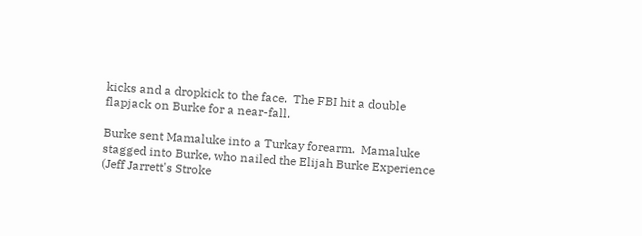kicks and a dropkick to the face.  The FBI hit a double flapjack on Burke for a near-fall.

Burke sent Mamaluke into a Turkay forearm.  Mamaluke stagged into Burke, who nailed the Elijah Burke Experience (Jeff Jarrett's Stroke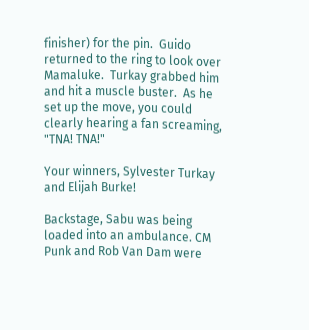finisher) for the pin.  Guido returned to the ring to look over Mamaluke.  Turkay grabbed him and hit a muscle buster.  As he set up the move, you could clearly hearing a fan screaming, "TNA! TNA!"

Your winners, Sylvester Turkay and Elijah Burke!

Backstage, Sabu was being loaded into an ambulance. CM Punk and Rob Van Dam were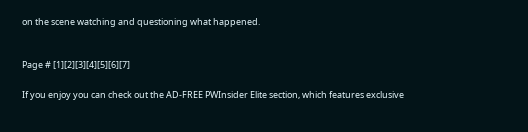on the scene watching and questioning what happened.


Page # [1][2][3][4][5][6][7]

If you enjoy you can check out the AD-FREE PWInsider Elite section, which features exclusive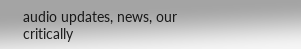audio updates, news, our critically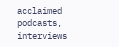acclaimed podcasts, interviews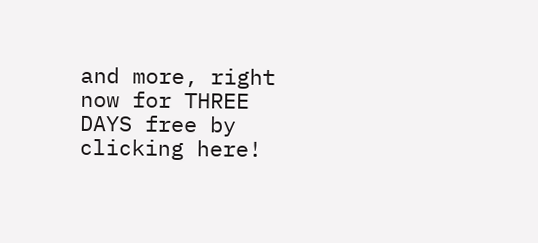and more, right now for THREE DAYS free by clicking here!